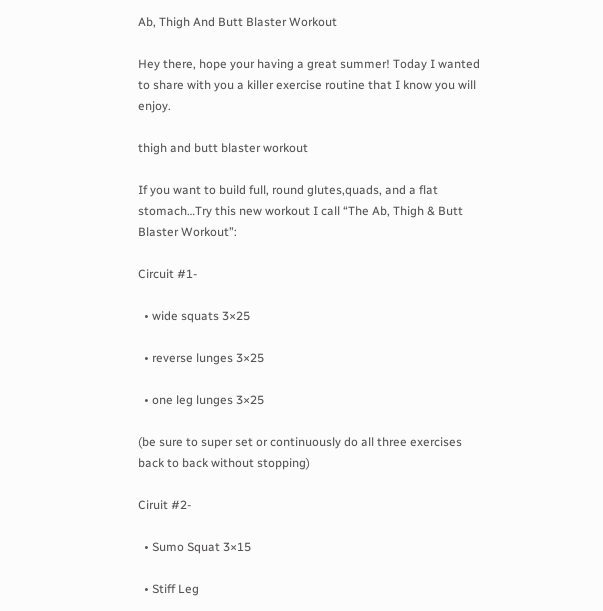Ab, Thigh And Butt Blaster Workout

Hey there, hope your having a great summer! Today I wanted to share with you a killer exercise routine that I know you will enjoy.

thigh and butt blaster workout

If you want to build full, round glutes,quads, and a flat stomach…Try this new workout I call “The Ab, Thigh & Butt Blaster Workout”:

Circuit #1-

  • wide squats 3×25

  • reverse lunges 3×25

  • one leg lunges 3×25

(be sure to super set or continuously do all three exercises back to back without stopping)

Ciruit #2-

  • Sumo Squat 3×15

  • Stiff Leg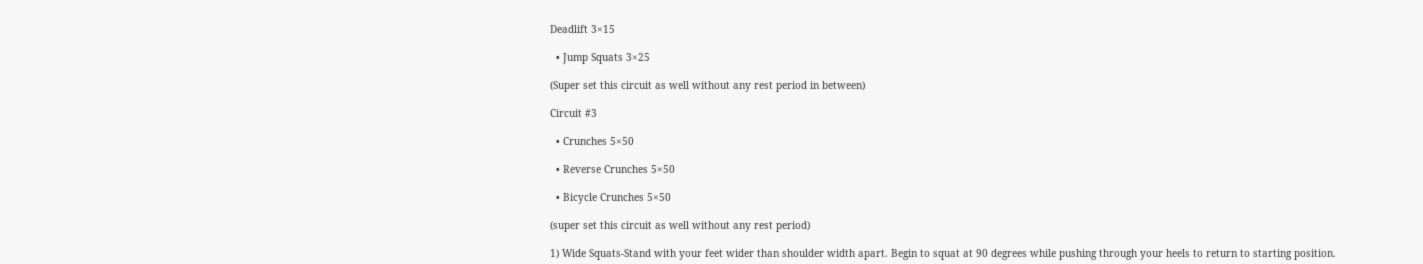Deadlift 3×15

  • Jump Squats 3×25

(Super set this circuit as well without any rest period in between)

Circuit #3

  • Crunches 5×50

  • Reverse Crunches 5×50

  • Bicycle Crunches 5×50

(super set this circuit as well without any rest period)

1) Wide Squats-Stand with your feet wider than shoulder width apart. Begin to squat at 90 degrees while pushing through your heels to return to starting position.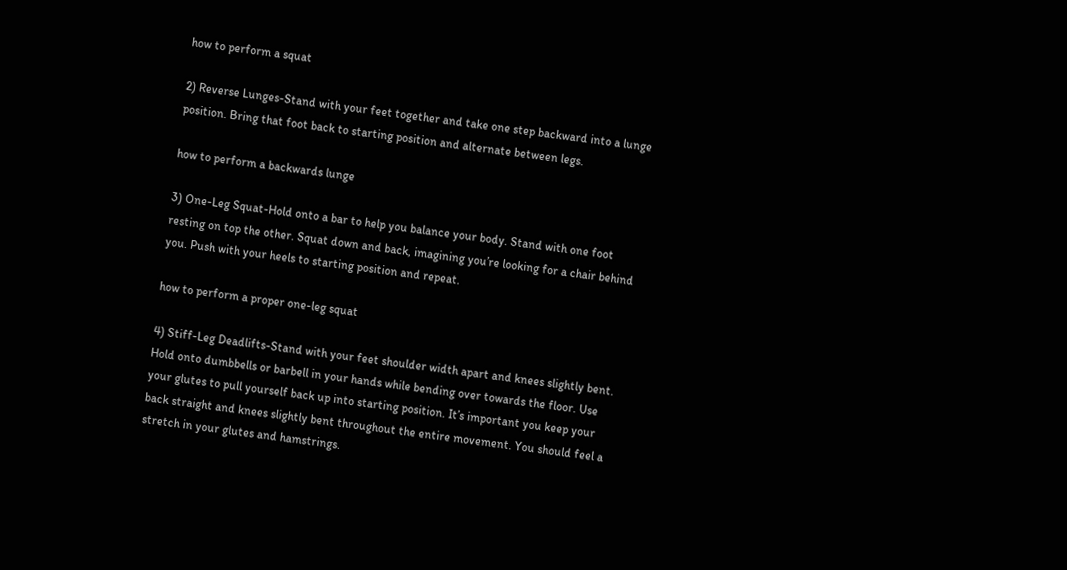how to perform a squat

2) Reverse Lunges-Stand with your feet together and take one step backward into a lunge position. Bring that foot back to starting position and alternate between legs.

how to perform a backwards lunge

3) One-Leg Squat-Hold onto a bar to help you balance your body. Stand with one foot resting on top the other. Squat down and back, imagining you’re looking for a chair behind you. Push with your heels to starting position and repeat.

how to perform a proper one-leg squat

4) Stiff-Leg Deadlifts-Stand with your feet shoulder width apart and knees slightly bent. Hold onto dumbbells or barbell in your hands while bending over towards the floor. Use your glutes to pull yourself back up into starting position. It’s important you keep your back straight and knees slightly bent throughout the entire movement. You should feel a stretch in your glutes and hamstrings.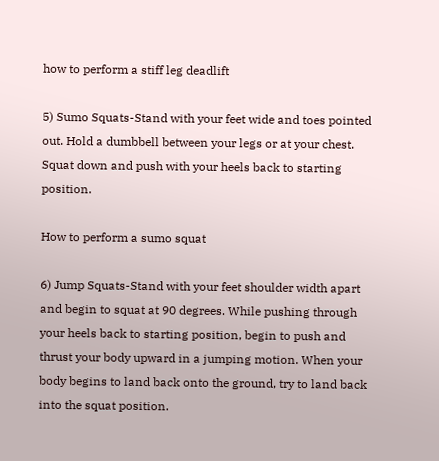how to perform a stiff leg deadlift

5) Sumo Squats-Stand with your feet wide and toes pointed out. Hold a dumbbell between your legs or at your chest. Squat down and push with your heels back to starting position.

How to perform a sumo squat

6) Jump Squats-Stand with your feet shoulder width apart and begin to squat at 90 degrees. While pushing through your heels back to starting position, begin to push and thrust your body upward in a jumping motion. When your body begins to land back onto the ground, try to land back into the squat position.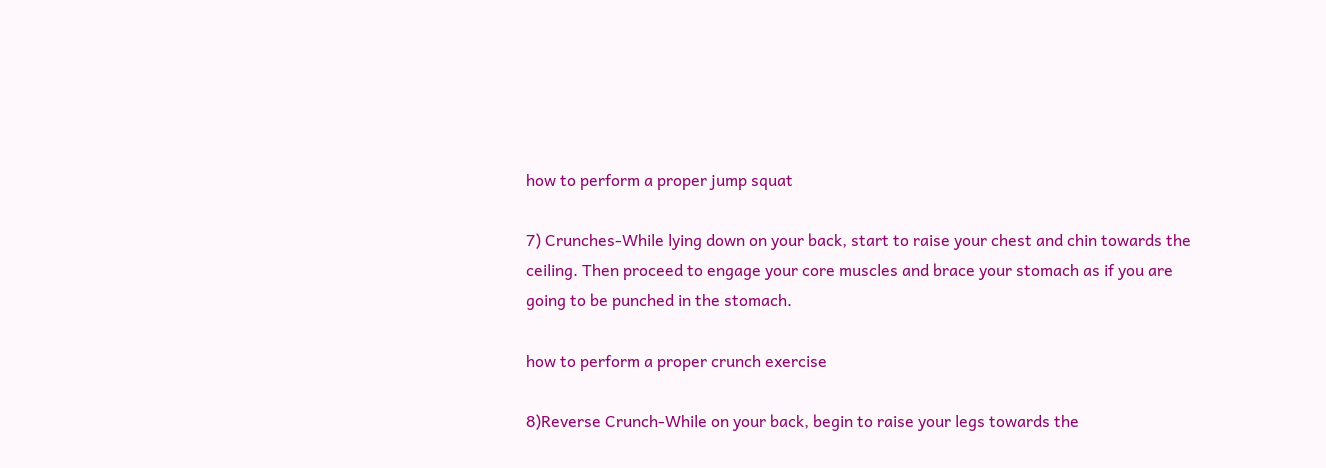how to perform a proper jump squat

7) Crunches-While lying down on your back, start to raise your chest and chin towards the ceiling. Then proceed to engage your core muscles and brace your stomach as if you are going to be punched in the stomach.

how to perform a proper crunch exercise

8)Reverse Crunch-While on your back, begin to raise your legs towards the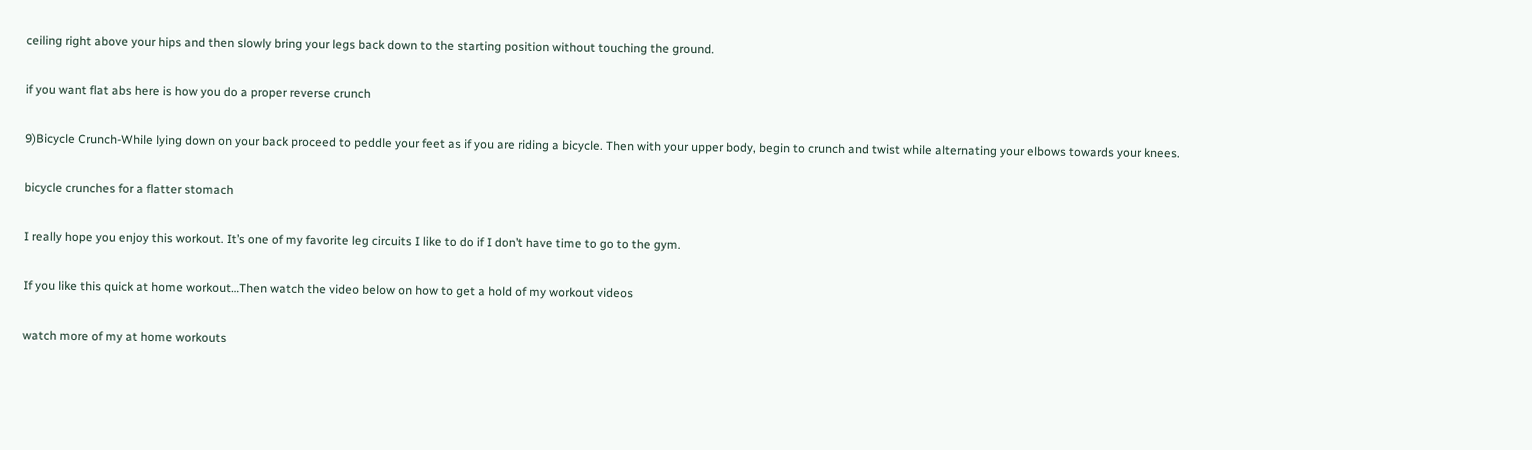ceiling right above your hips and then slowly bring your legs back down to the starting position without touching the ground.

if you want flat abs here is how you do a proper reverse crunch

9)Bicycle Crunch-While lying down on your back proceed to peddle your feet as if you are riding a bicycle. Then with your upper body, begin to crunch and twist while alternating your elbows towards your knees.

bicycle crunches for a flatter stomach

I really hope you enjoy this workout. It’s one of my favorite leg circuits I like to do if I don’t have time to go to the gym.

If you like this quick at home workout…Then watch the video below on how to get a hold of my workout videos

watch more of my at home workouts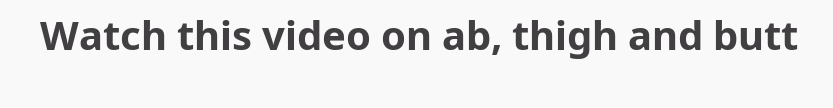Watch this video on ab, thigh and butt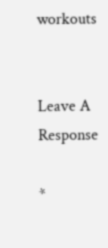workouts


Leave A Response

*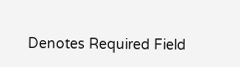Denotes Required Field